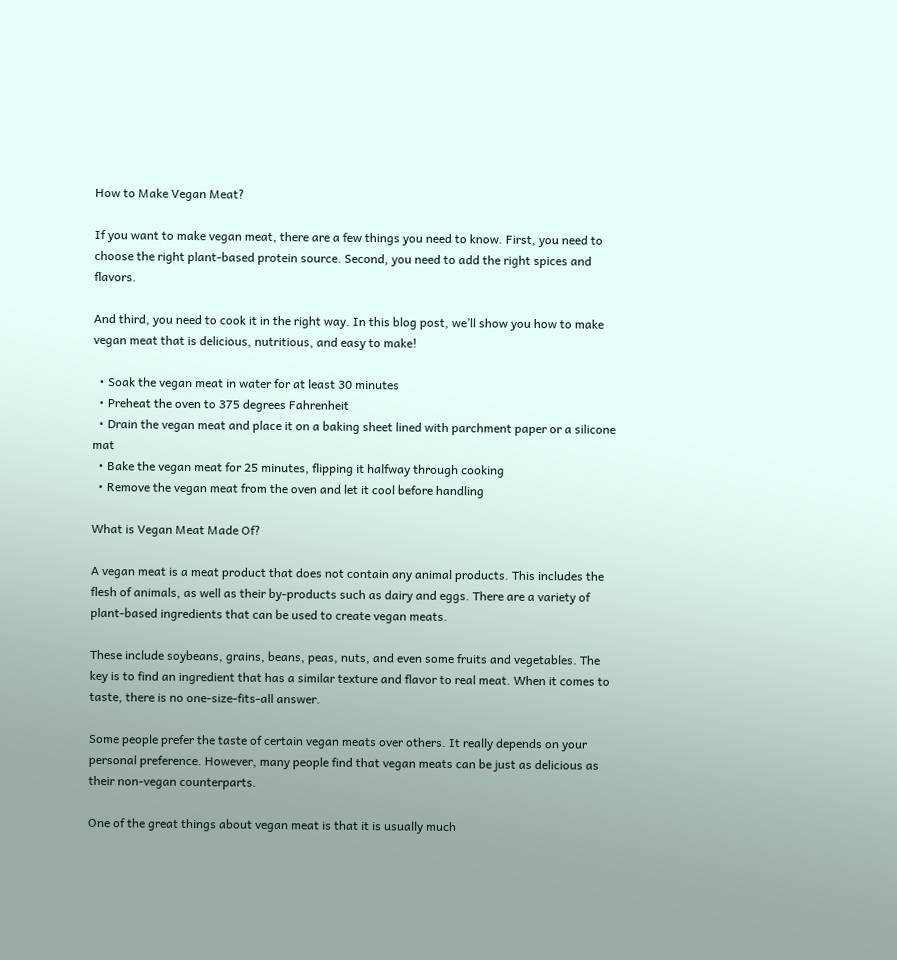How to Make Vegan Meat?

If you want to make vegan meat, there are a few things you need to know. First, you need to choose the right plant-based protein source. Second, you need to add the right spices and flavors.

And third, you need to cook it in the right way. In this blog post, we’ll show you how to make vegan meat that is delicious, nutritious, and easy to make!

  • Soak the vegan meat in water for at least 30 minutes
  • Preheat the oven to 375 degrees Fahrenheit
  • Drain the vegan meat and place it on a baking sheet lined with parchment paper or a silicone mat
  • Bake the vegan meat for 25 minutes, flipping it halfway through cooking
  • Remove the vegan meat from the oven and let it cool before handling

What is Vegan Meat Made Of?

A vegan meat is a meat product that does not contain any animal products. This includes the flesh of animals, as well as their by-products such as dairy and eggs. There are a variety of plant-based ingredients that can be used to create vegan meats.

These include soybeans, grains, beans, peas, nuts, and even some fruits and vegetables. The key is to find an ingredient that has a similar texture and flavor to real meat. When it comes to taste, there is no one-size-fits-all answer.

Some people prefer the taste of certain vegan meats over others. It really depends on your personal preference. However, many people find that vegan meats can be just as delicious as their non-vegan counterparts.

One of the great things about vegan meat is that it is usually much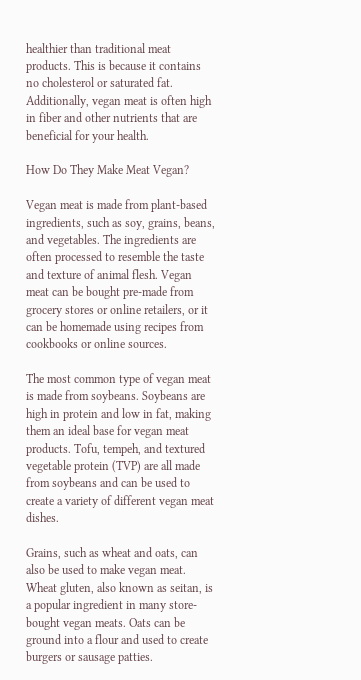healthier than traditional meat products. This is because it contains no cholesterol or saturated fat. Additionally, vegan meat is often high in fiber and other nutrients that are beneficial for your health.

How Do They Make Meat Vegan?

Vegan meat is made from plant-based ingredients, such as soy, grains, beans, and vegetables. The ingredients are often processed to resemble the taste and texture of animal flesh. Vegan meat can be bought pre-made from grocery stores or online retailers, or it can be homemade using recipes from cookbooks or online sources.

The most common type of vegan meat is made from soybeans. Soybeans are high in protein and low in fat, making them an ideal base for vegan meat products. Tofu, tempeh, and textured vegetable protein (TVP) are all made from soybeans and can be used to create a variety of different vegan meat dishes.

Grains, such as wheat and oats, can also be used to make vegan meat. Wheat gluten, also known as seitan, is a popular ingredient in many store-bought vegan meats. Oats can be ground into a flour and used to create burgers or sausage patties.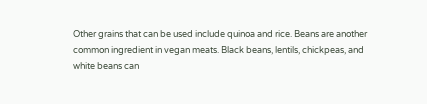Other grains that can be used include quinoa and rice. Beans are another common ingredient in vegan meats. Black beans, lentils, chickpeas, and white beans can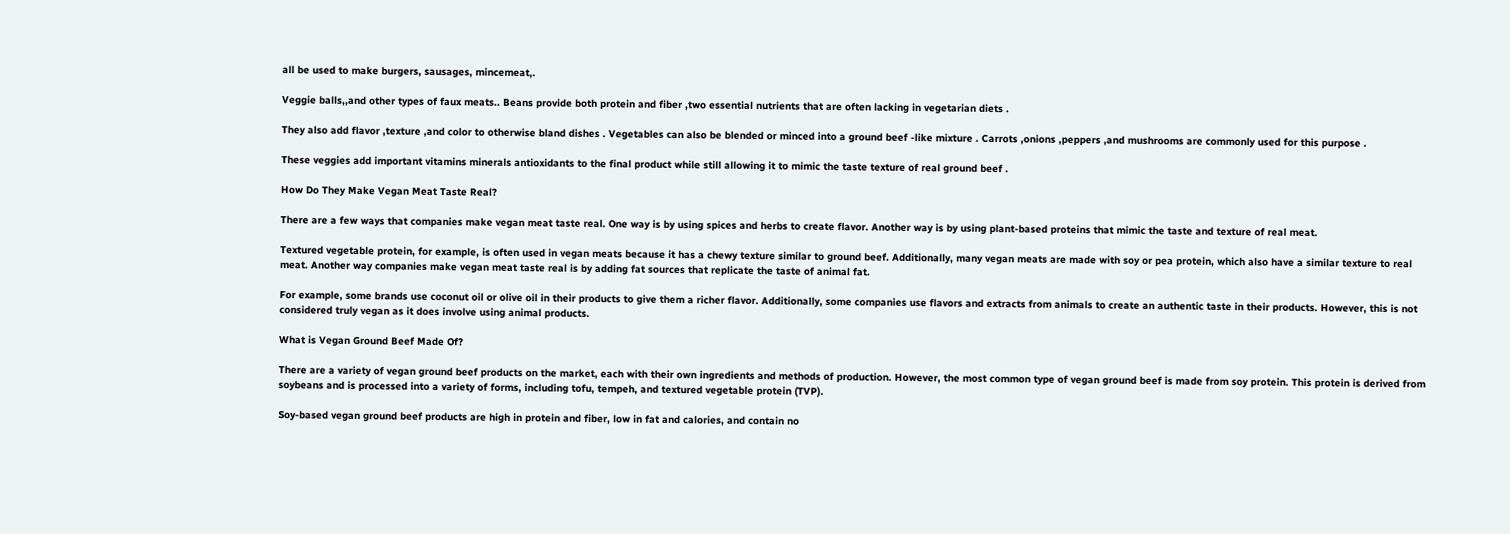all be used to make burgers, sausages, mincemeat,.

Veggie balls,,and other types of faux meats.. Beans provide both protein and fiber ,two essential nutrients that are often lacking in vegetarian diets .

They also add flavor ,texture ,and color to otherwise bland dishes . Vegetables can also be blended or minced into a ground beef -like mixture . Carrots ,onions ,peppers ,and mushrooms are commonly used for this purpose .

These veggies add important vitamins minerals antioxidants to the final product while still allowing it to mimic the taste texture of real ground beef .

How Do They Make Vegan Meat Taste Real?

There are a few ways that companies make vegan meat taste real. One way is by using spices and herbs to create flavor. Another way is by using plant-based proteins that mimic the taste and texture of real meat.

Textured vegetable protein, for example, is often used in vegan meats because it has a chewy texture similar to ground beef. Additionally, many vegan meats are made with soy or pea protein, which also have a similar texture to real meat. Another way companies make vegan meat taste real is by adding fat sources that replicate the taste of animal fat.

For example, some brands use coconut oil or olive oil in their products to give them a richer flavor. Additionally, some companies use flavors and extracts from animals to create an authentic taste in their products. However, this is not considered truly vegan as it does involve using animal products.

What is Vegan Ground Beef Made Of?

There are a variety of vegan ground beef products on the market, each with their own ingredients and methods of production. However, the most common type of vegan ground beef is made from soy protein. This protein is derived from soybeans and is processed into a variety of forms, including tofu, tempeh, and textured vegetable protein (TVP).

Soy-based vegan ground beef products are high in protein and fiber, low in fat and calories, and contain no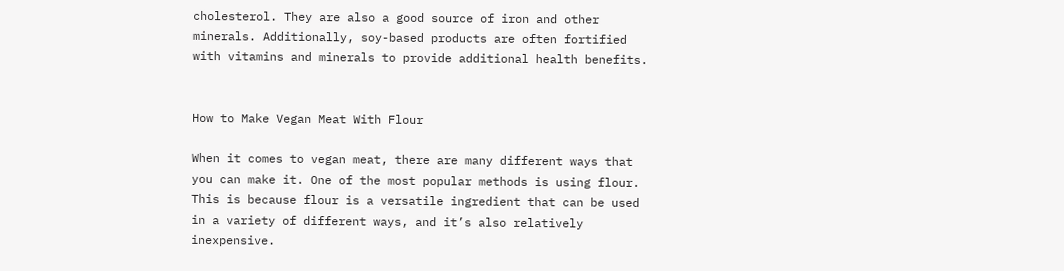cholesterol. They are also a good source of iron and other minerals. Additionally, soy-based products are often fortified with vitamins and minerals to provide additional health benefits.


How to Make Vegan Meat With Flour

When it comes to vegan meat, there are many different ways that you can make it. One of the most popular methods is using flour. This is because flour is a versatile ingredient that can be used in a variety of different ways, and it’s also relatively inexpensive.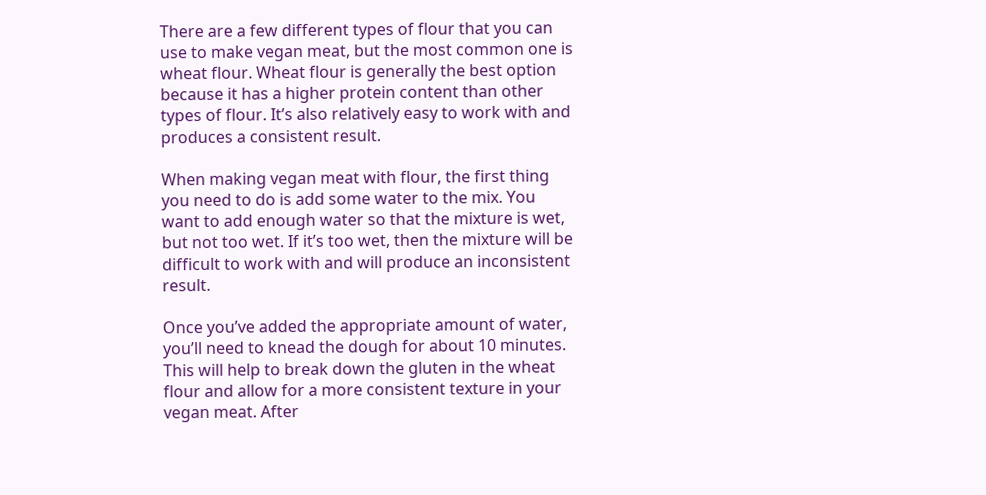There are a few different types of flour that you can use to make vegan meat, but the most common one is wheat flour. Wheat flour is generally the best option because it has a higher protein content than other types of flour. It’s also relatively easy to work with and produces a consistent result.

When making vegan meat with flour, the first thing you need to do is add some water to the mix. You want to add enough water so that the mixture is wet, but not too wet. If it’s too wet, then the mixture will be difficult to work with and will produce an inconsistent result.

Once you’ve added the appropriate amount of water, you’ll need to knead the dough for about 10 minutes. This will help to break down the gluten in the wheat flour and allow for a more consistent texture in your vegan meat. After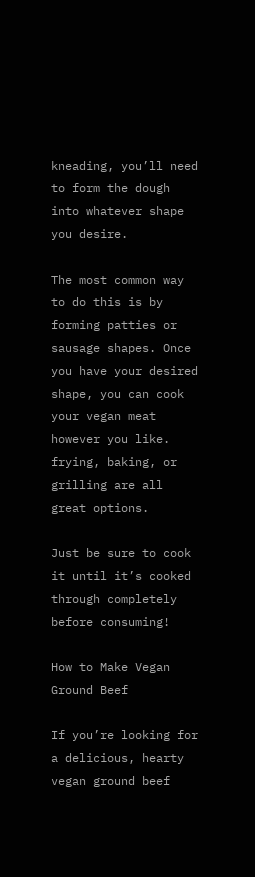kneading, you’ll need to form the dough into whatever shape you desire.

The most common way to do this is by forming patties or sausage shapes. Once you have your desired shape, you can cook your vegan meat however you like. frying, baking, or grilling are all great options.

Just be sure to cook it until it’s cooked through completely before consuming!

How to Make Vegan Ground Beef

If you’re looking for a delicious, hearty vegan ground beef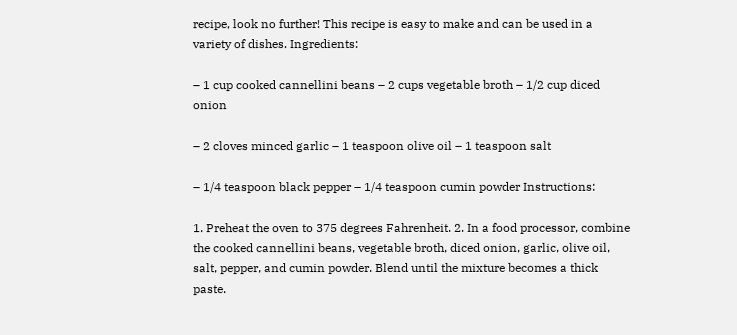recipe, look no further! This recipe is easy to make and can be used in a variety of dishes. Ingredients:

– 1 cup cooked cannellini beans – 2 cups vegetable broth – 1/2 cup diced onion

– 2 cloves minced garlic – 1 teaspoon olive oil – 1 teaspoon salt

– 1/4 teaspoon black pepper – 1/4 teaspoon cumin powder Instructions:

1. Preheat the oven to 375 degrees Fahrenheit. 2. In a food processor, combine the cooked cannellini beans, vegetable broth, diced onion, garlic, olive oil, salt, pepper, and cumin powder. Blend until the mixture becomes a thick paste.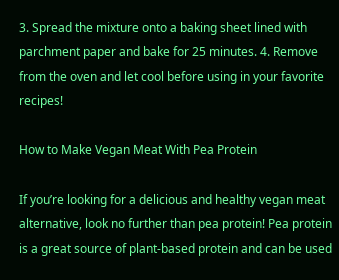3. Spread the mixture onto a baking sheet lined with parchment paper and bake for 25 minutes. 4. Remove from the oven and let cool before using in your favorite recipes!

How to Make Vegan Meat With Pea Protein

If you’re looking for a delicious and healthy vegan meat alternative, look no further than pea protein! Pea protein is a great source of plant-based protein and can be used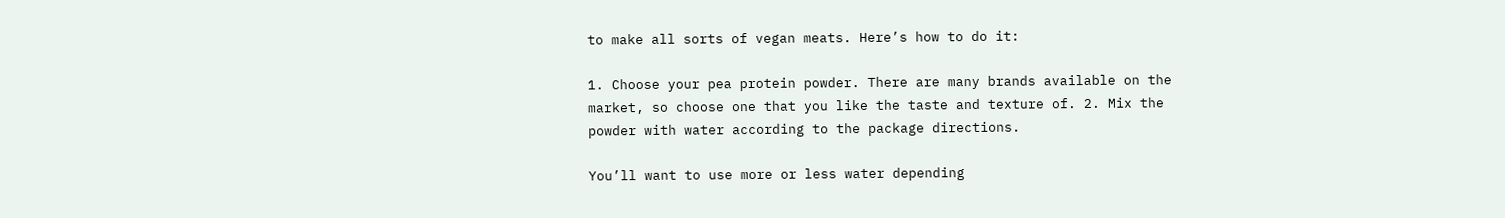to make all sorts of vegan meats. Here’s how to do it:

1. Choose your pea protein powder. There are many brands available on the market, so choose one that you like the taste and texture of. 2. Mix the powder with water according to the package directions.

You’ll want to use more or less water depending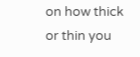on how thick or thin you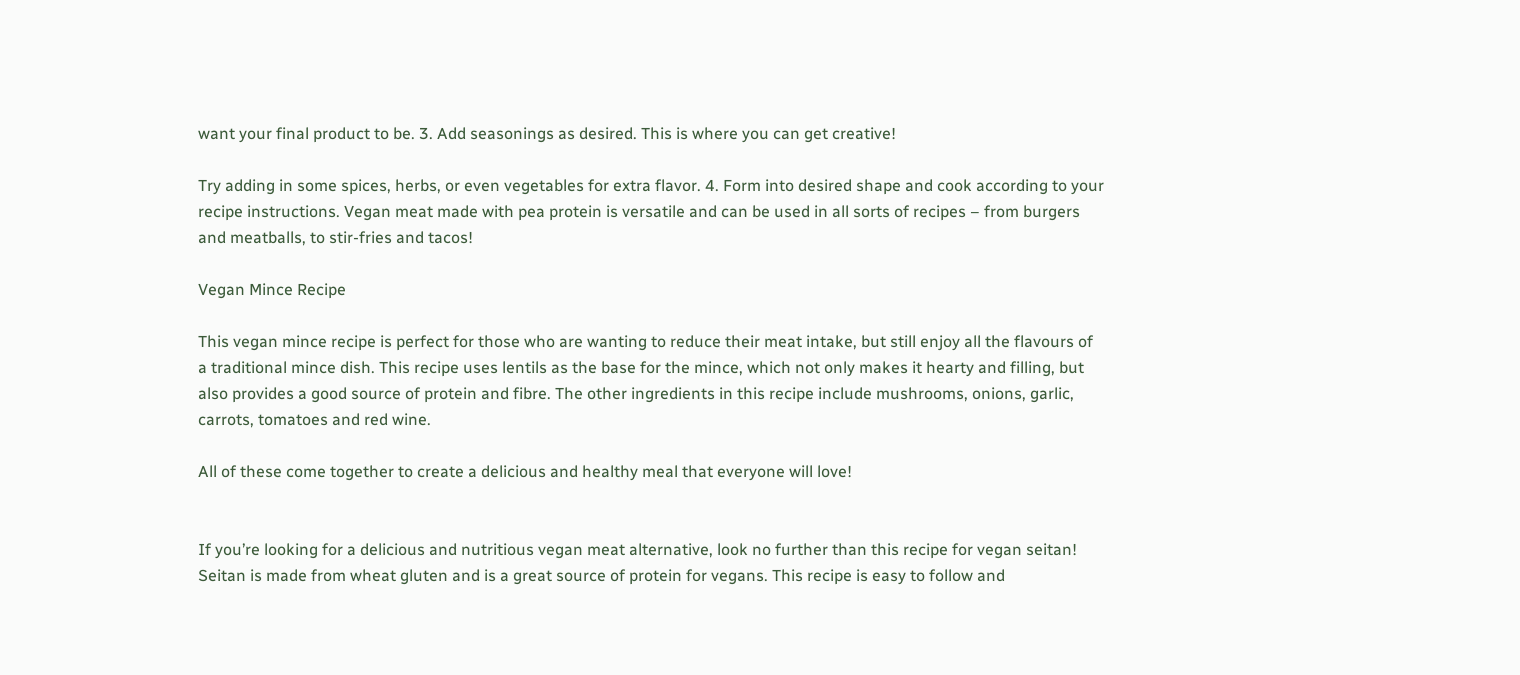want your final product to be. 3. Add seasonings as desired. This is where you can get creative!

Try adding in some spices, herbs, or even vegetables for extra flavor. 4. Form into desired shape and cook according to your recipe instructions. Vegan meat made with pea protein is versatile and can be used in all sorts of recipes – from burgers and meatballs, to stir-fries and tacos!

Vegan Mince Recipe

This vegan mince recipe is perfect for those who are wanting to reduce their meat intake, but still enjoy all the flavours of a traditional mince dish. This recipe uses lentils as the base for the mince, which not only makes it hearty and filling, but also provides a good source of protein and fibre. The other ingredients in this recipe include mushrooms, onions, garlic, carrots, tomatoes and red wine.

All of these come together to create a delicious and healthy meal that everyone will love!


If you’re looking for a delicious and nutritious vegan meat alternative, look no further than this recipe for vegan seitan! Seitan is made from wheat gluten and is a great source of protein for vegans. This recipe is easy to follow and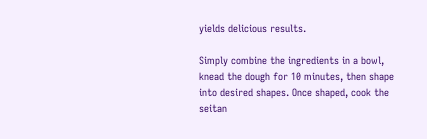yields delicious results.

Simply combine the ingredients in a bowl, knead the dough for 10 minutes, then shape into desired shapes. Once shaped, cook the seitan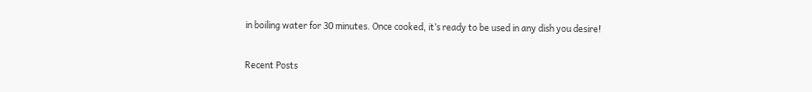in boiling water for 30 minutes. Once cooked, it’s ready to be used in any dish you desire!

Recent Posts